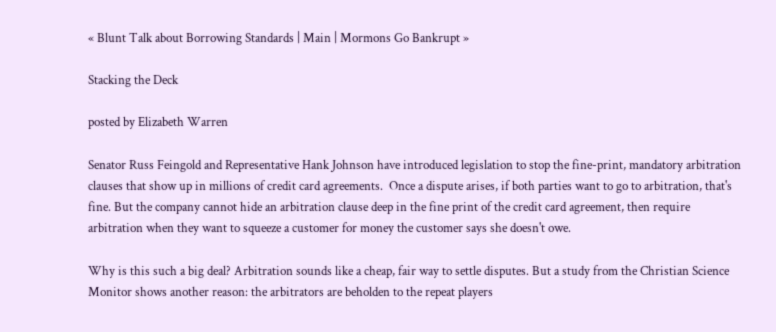« Blunt Talk about Borrowing Standards | Main | Mormons Go Bankrupt »

Stacking the Deck

posted by Elizabeth Warren

Senator Russ Feingold and Representative Hank Johnson have introduced legislation to stop the fine-print, mandatory arbitration clauses that show up in millions of credit card agreements.  Once a dispute arises, if both parties want to go to arbitration, that's fine. But the company cannot hide an arbitration clause deep in the fine print of the credit card agreement, then require arbitration when they want to squeeze a customer for money the customer says she doesn't owe.

Why is this such a big deal? Arbitration sounds like a cheap, fair way to settle disputes. But a study from the Christian Science Monitor shows another reason: the arbitrators are beholden to the repeat players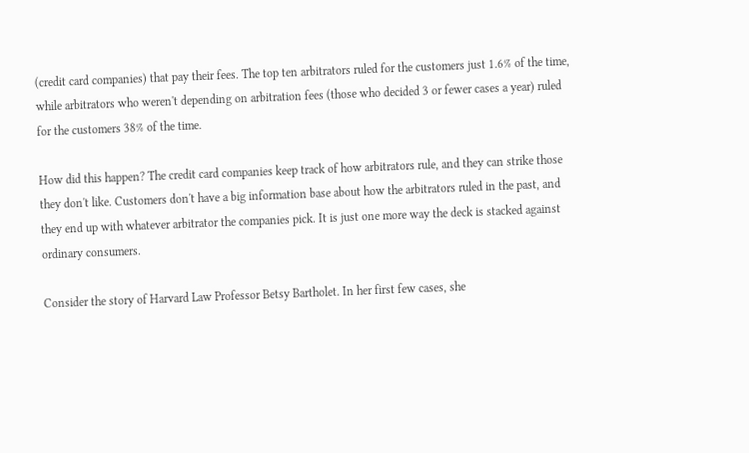(credit card companies) that pay their fees. The top ten arbitrators ruled for the customers just 1.6% of the time, while arbitrators who weren't depending on arbitration fees (those who decided 3 or fewer cases a year) ruled for the customers 38% of the time.

How did this happen? The credit card companies keep track of how arbitrators rule, and they can strike those they don't like. Customers don't have a big information base about how the arbitrators ruled in the past, and they end up with whatever arbitrator the companies pick. It is just one more way the deck is stacked against ordinary consumers.

Consider the story of Harvard Law Professor Betsy Bartholet. In her first few cases, she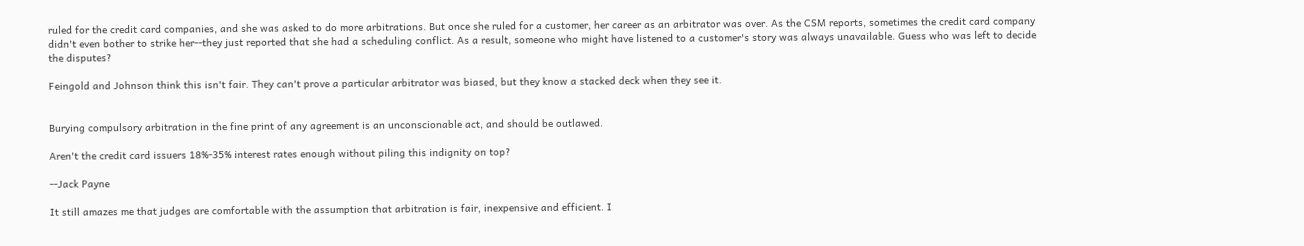ruled for the credit card companies, and she was asked to do more arbitrations. But once she ruled for a customer, her career as an arbitrator was over. As the CSM reports, sometimes the credit card company didn't even bother to strike her--they just reported that she had a scheduling conflict. As a result, someone who might have listened to a customer's story was always unavailable. Guess who was left to decide the disputes?

Feingold and Johnson think this isn't fair. They can't prove a particular arbitrator was biased, but they know a stacked deck when they see it.


Burying compulsory arbitration in the fine print of any agreement is an unconscionable act, and should be outlawed.

Aren't the credit card issuers 18%-35% interest rates enough without piling this indignity on top?

--Jack Payne

It still amazes me that judges are comfortable with the assumption that arbitration is fair, inexpensive and efficient. I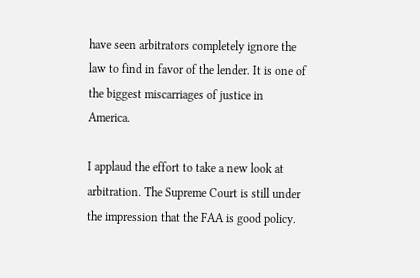have seen arbitrators completely ignore the law to find in favor of the lender. It is one of the biggest miscarriages of justice in America.

I applaud the effort to take a new look at arbitration. The Supreme Court is still under the impression that the FAA is good policy.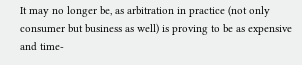It may no longer be, as arbitration in practice (not only consumer but business as well) is proving to be as expensive and time-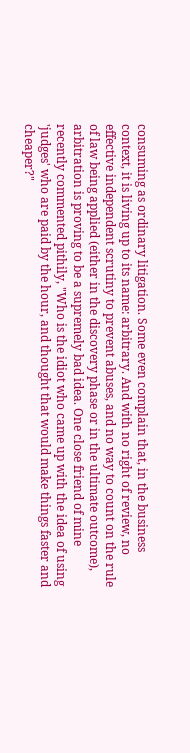consuming as ordinary litigation. Some even complain that, in the business context, it is living up to its name: arbitrary. And with no right of review, no effective independent scrutiny to prevent abuses, and no way to count on the rule of law being applied (either in the discovery phase or in the ultimate outcome), arbitration is proving to be a supremely bad idea. One close friend of mine recently commented pithily, "Who is the idiot who came up with the idea of using 'judges' who are paid by the hour, and thought that would make things faster and cheaper?"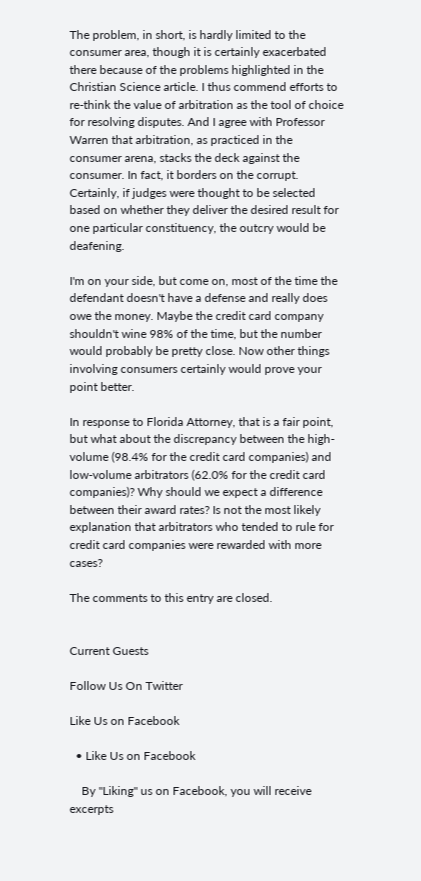The problem, in short, is hardly limited to the consumer area, though it is certainly exacerbated there because of the problems highlighted in the Christian Science article. I thus commend efforts to re-think the value of arbitration as the tool of choice for resolving disputes. And I agree with Professor Warren that arbitration, as practiced in the consumer arena, stacks the deck against the consumer. In fact, it borders on the corrupt. Certainly, if judges were thought to be selected based on whether they deliver the desired result for one particular constituency, the outcry would be deafening.

I'm on your side, but come on, most of the time the defendant doesn't have a defense and really does owe the money. Maybe the credit card company shouldn't wine 98% of the time, but the number would probably be pretty close. Now other things involving consumers certainly would prove your point better.

In response to Florida Attorney, that is a fair point, but what about the discrepancy between the high-volume (98.4% for the credit card companies) and low-volume arbitrators (62.0% for the credit card companies)? Why should we expect a difference between their award rates? Is not the most likely explanation that arbitrators who tended to rule for credit card companies were rewarded with more cases?

The comments to this entry are closed.


Current Guests

Follow Us On Twitter

Like Us on Facebook

  • Like Us on Facebook

    By "Liking" us on Facebook, you will receive excerpts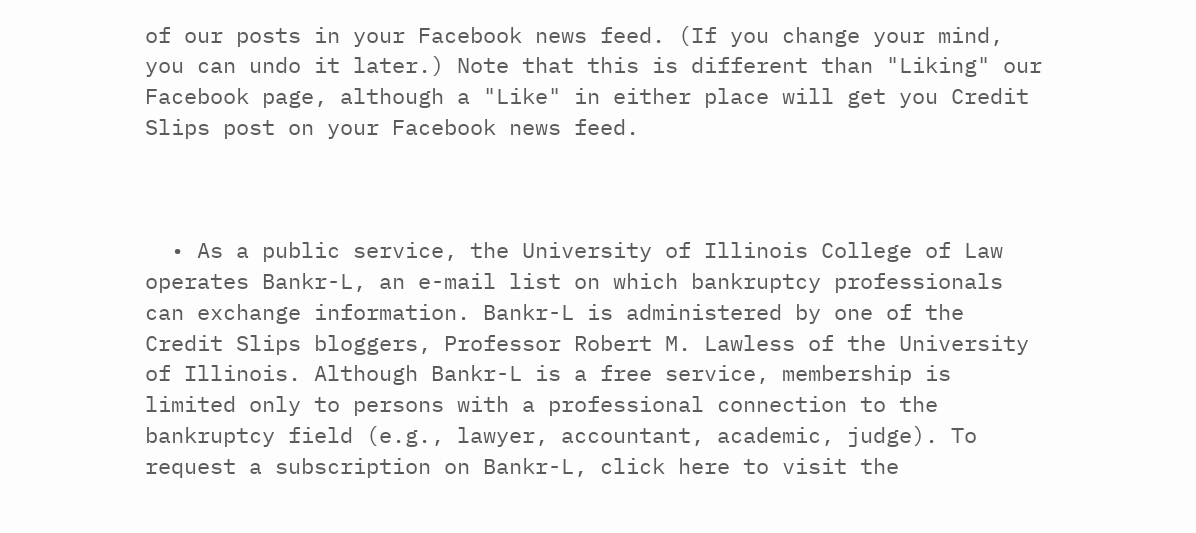of our posts in your Facebook news feed. (If you change your mind, you can undo it later.) Note that this is different than "Liking" our Facebook page, although a "Like" in either place will get you Credit Slips post on your Facebook news feed.



  • As a public service, the University of Illinois College of Law operates Bankr-L, an e-mail list on which bankruptcy professionals can exchange information. Bankr-L is administered by one of the Credit Slips bloggers, Professor Robert M. Lawless of the University of Illinois. Although Bankr-L is a free service, membership is limited only to persons with a professional connection to the bankruptcy field (e.g., lawyer, accountant, academic, judge). To request a subscription on Bankr-L, click here to visit the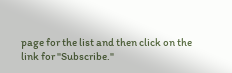page for the list and then click on the link for "Subscribe."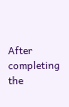After completing the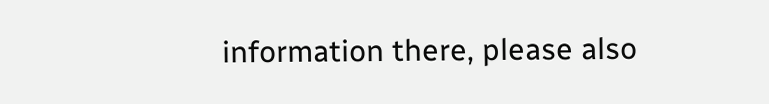information there, please also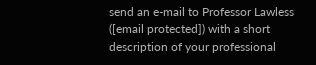send an e-mail to Professor Lawless ([email protected]) with a short description of your professional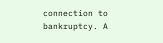connection to bankruptcy. A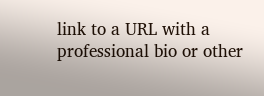link to a URL with a professional bio or other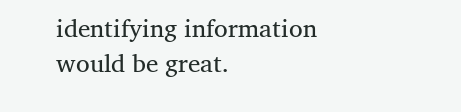identifying information would be great.